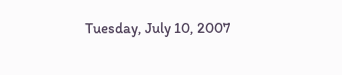Tuesday, July 10, 2007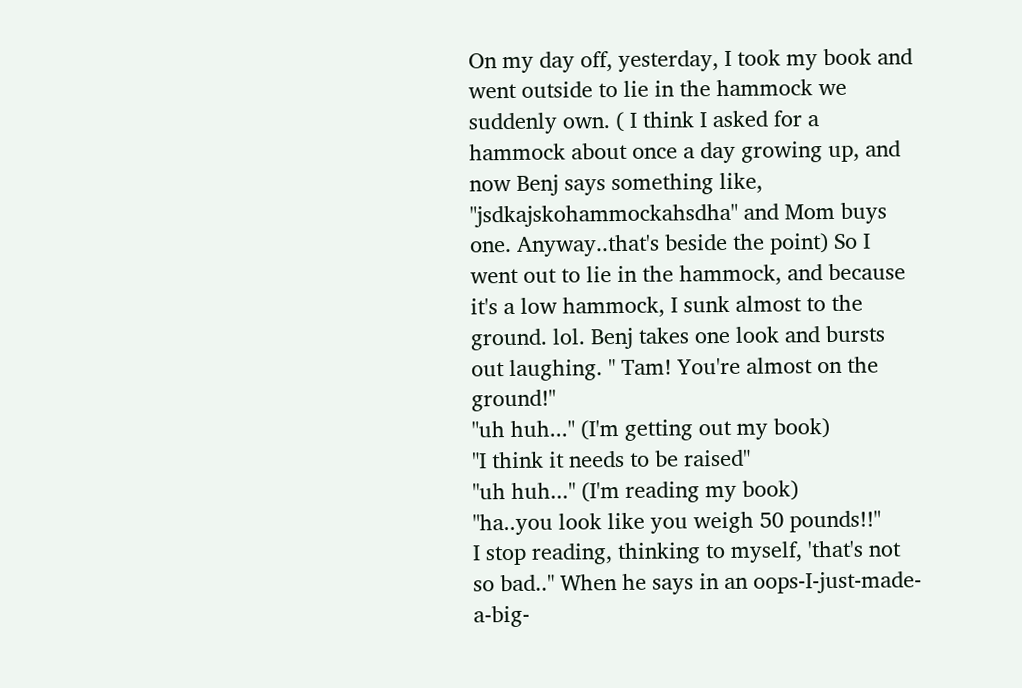On my day off, yesterday, I took my book and went outside to lie in the hammock we suddenly own. ( I think I asked for a hammock about once a day growing up, and now Benj says something like, "jsdkajskohammockahsdha" and Mom buys one. Anyway..that's beside the point) So I went out to lie in the hammock, and because it's a low hammock, I sunk almost to the ground. lol. Benj takes one look and bursts out laughing. " Tam! You're almost on the ground!"
"uh huh..." (I'm getting out my book)
"I think it needs to be raised"
"uh huh..." (I'm reading my book)
"ha..you look like you weigh 50 pounds!!"
I stop reading, thinking to myself, 'that's not so bad.." When he says in an oops-I-just-made-a-big-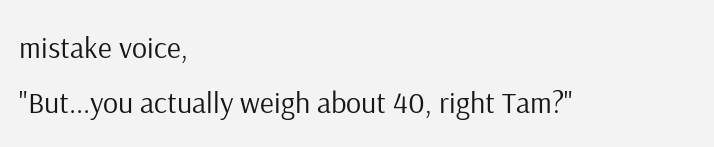mistake voice,
"But...you actually weigh about 40, right Tam?"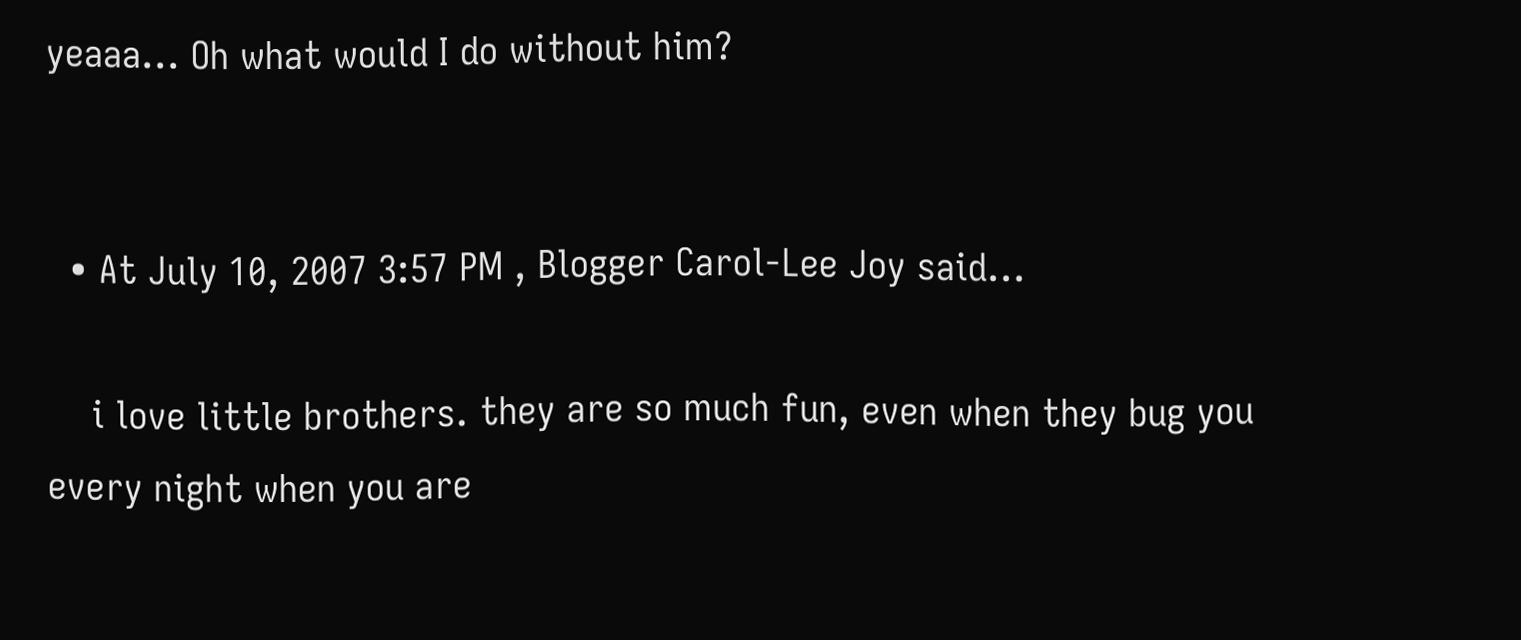yeaaa... Oh what would I do without him?


  • At July 10, 2007 3:57 PM , Blogger Carol-Lee Joy said...

    i love little brothers. they are so much fun, even when they bug you every night when you are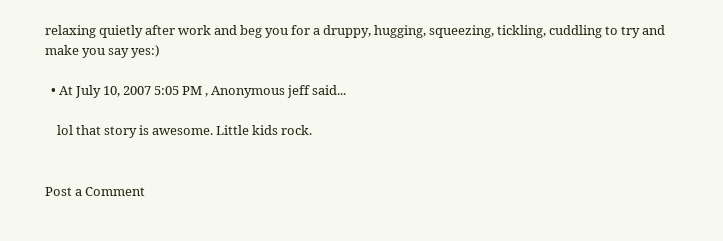relaxing quietly after work and beg you for a druppy, hugging, squeezing, tickling, cuddling to try and make you say yes:)

  • At July 10, 2007 5:05 PM , Anonymous jeff said...

    lol that story is awesome. Little kids rock.


Post a Comment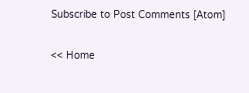Subscribe to Post Comments [Atom]

<< Home